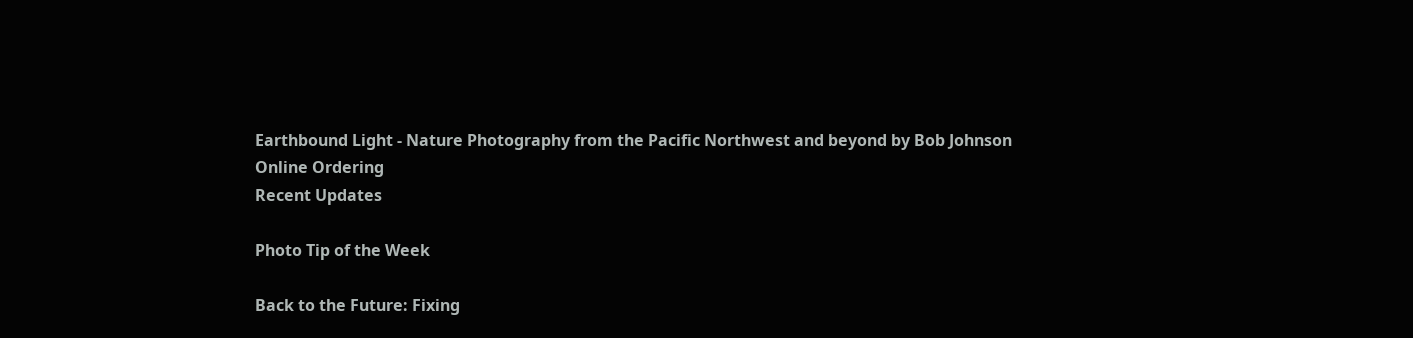Earthbound Light - Nature Photography from the Pacific Northwest and beyond by Bob Johnson
Online Ordering
Recent Updates

Photo Tip of the Week

Back to the Future: Fixing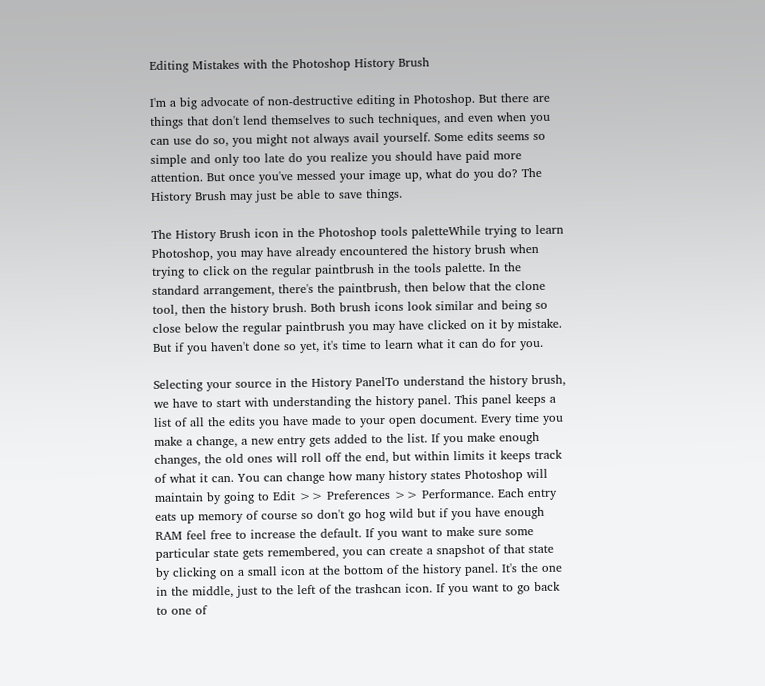Editing Mistakes with the Photoshop History Brush

I'm a big advocate of non-destructive editing in Photoshop. But there are things that don't lend themselves to such techniques, and even when you can use do so, you might not always avail yourself. Some edits seems so simple and only too late do you realize you should have paid more attention. But once you've messed your image up, what do you do? The History Brush may just be able to save things.

The History Brush icon in the Photoshop tools paletteWhile trying to learn Photoshop, you may have already encountered the history brush when trying to click on the regular paintbrush in the tools palette. In the standard arrangement, there's the paintbrush, then below that the clone tool, then the history brush. Both brush icons look similar and being so close below the regular paintbrush you may have clicked on it by mistake. But if you haven't done so yet, it's time to learn what it can do for you.

Selecting your source in the History PanelTo understand the history brush, we have to start with understanding the history panel. This panel keeps a list of all the edits you have made to your open document. Every time you make a change, a new entry gets added to the list. If you make enough changes, the old ones will roll off the end, but within limits it keeps track of what it can. You can change how many history states Photoshop will maintain by going to Edit >> Preferences >> Performance. Each entry eats up memory of course so don't go hog wild but if you have enough RAM feel free to increase the default. If you want to make sure some particular state gets remembered, you can create a snapshot of that state by clicking on a small icon at the bottom of the history panel. It's the one in the middle, just to the left of the trashcan icon. If you want to go back to one of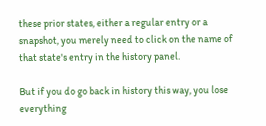these prior states, either a regular entry or a snapshot, you merely need to click on the name of that state's entry in the history panel.

But if you do go back in history this way, you lose everything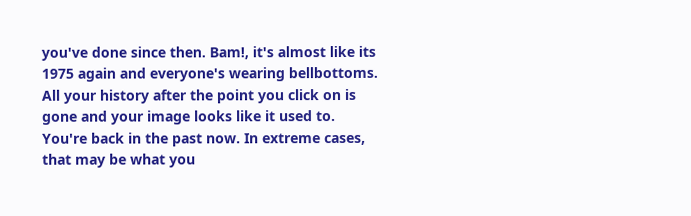you've done since then. Bam!, it's almost like its 1975 again and everyone's wearing bellbottoms. All your history after the point you click on is gone and your image looks like it used to. You're back in the past now. In extreme cases, that may be what you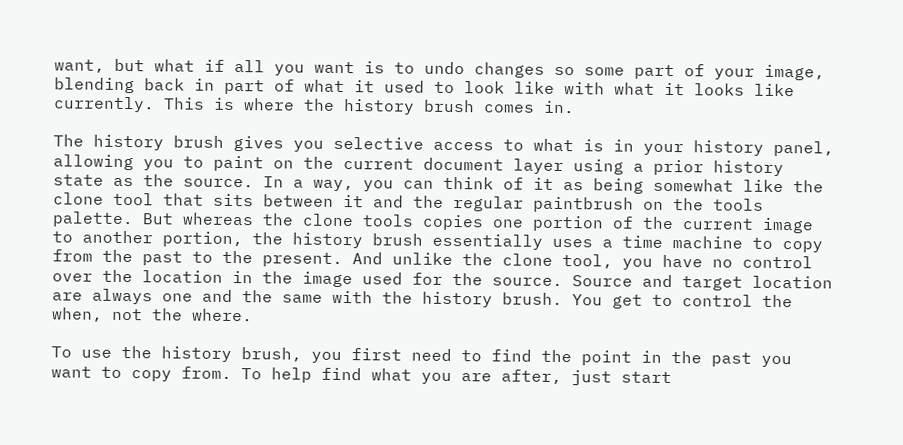want, but what if all you want is to undo changes so some part of your image, blending back in part of what it used to look like with what it looks like currently. This is where the history brush comes in.

The history brush gives you selective access to what is in your history panel, allowing you to paint on the current document layer using a prior history state as the source. In a way, you can think of it as being somewhat like the clone tool that sits between it and the regular paintbrush on the tools palette. But whereas the clone tools copies one portion of the current image to another portion, the history brush essentially uses a time machine to copy from the past to the present. And unlike the clone tool, you have no control over the location in the image used for the source. Source and target location are always one and the same with the history brush. You get to control the when, not the where.

To use the history brush, you first need to find the point in the past you want to copy from. To help find what you are after, just start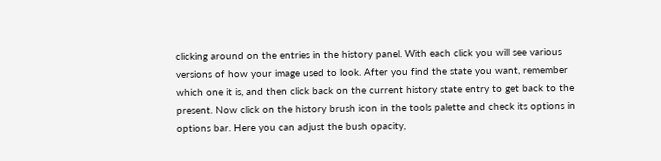clicking around on the entries in the history panel. With each click you will see various versions of how your image used to look. After you find the state you want, remember which one it is, and then click back on the current history state entry to get back to the present. Now click on the history brush icon in the tools palette and check its options in options bar. Here you can adjust the bush opacity,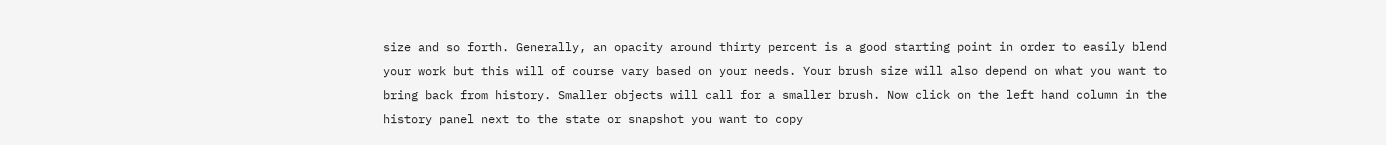size and so forth. Generally, an opacity around thirty percent is a good starting point in order to easily blend your work but this will of course vary based on your needs. Your brush size will also depend on what you want to bring back from history. Smaller objects will call for a smaller brush. Now click on the left hand column in the history panel next to the state or snapshot you want to copy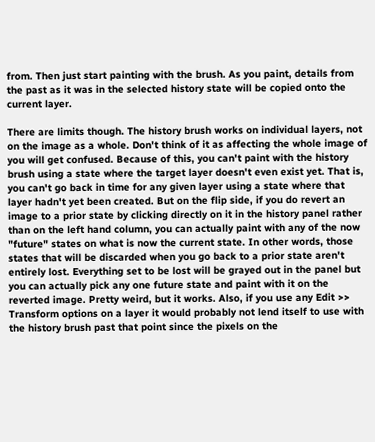from. Then just start painting with the brush. As you paint, details from the past as it was in the selected history state will be copied onto the current layer.

There are limits though. The history brush works on individual layers, not on the image as a whole. Don't think of it as affecting the whole image of you will get confused. Because of this, you can't paint with the history brush using a state where the target layer doesn't even exist yet. That is, you can't go back in time for any given layer using a state where that layer hadn't yet been created. But on the flip side, if you do revert an image to a prior state by clicking directly on it in the history panel rather than on the left hand column, you can actually paint with any of the now "future" states on what is now the current state. In other words, those states that will be discarded when you go back to a prior state aren't entirely lost. Everything set to be lost will be grayed out in the panel but you can actually pick any one future state and paint with it on the reverted image. Pretty weird, but it works. Also, if you use any Edit >> Transform options on a layer it would probably not lend itself to use with the history brush past that point since the pixels on the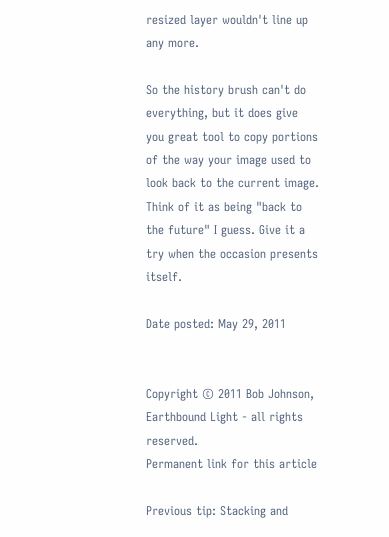resized layer wouldn't line up any more.

So the history brush can't do everything, but it does give you great tool to copy portions of the way your image used to look back to the current image. Think of it as being "back to the future" I guess. Give it a try when the occasion presents itself.

Date posted: May 29, 2011


Copyright © 2011 Bob Johnson, Earthbound Light - all rights reserved.
Permanent link for this article

Previous tip: Stacking and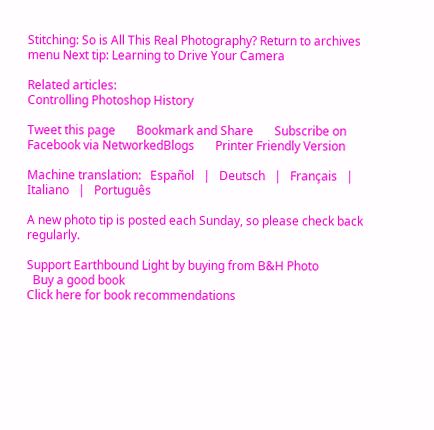Stitching: So is All This Real Photography? Return to archives menu Next tip: Learning to Drive Your Camera

Related articles:
Controlling Photoshop History

Tweet this page       Bookmark and Share       Subscribe on Facebook via NetworkedBlogs       Printer Friendly Version

Machine translation:   Español   |   Deutsch   |   Français   |   Italiano   |   Português

A new photo tip is posted each Sunday, so please check back regularly.

Support Earthbound Light by buying from B&H Photo
  Buy a good book
Click here for book recommendations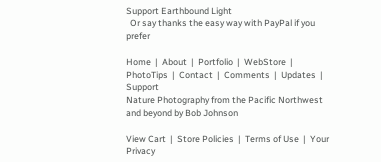Support Earthbound Light
  Or say thanks the easy way with PayPal if you prefer

Home  |  About  |  Portfolio  |  WebStore  |  PhotoTips  |  Contact  |  Comments  |  Updates  |  Support
Nature Photography from the Pacific Northwest and beyond by Bob Johnson

View Cart  |  Store Policies  |  Terms of Use  |  Your Privacy